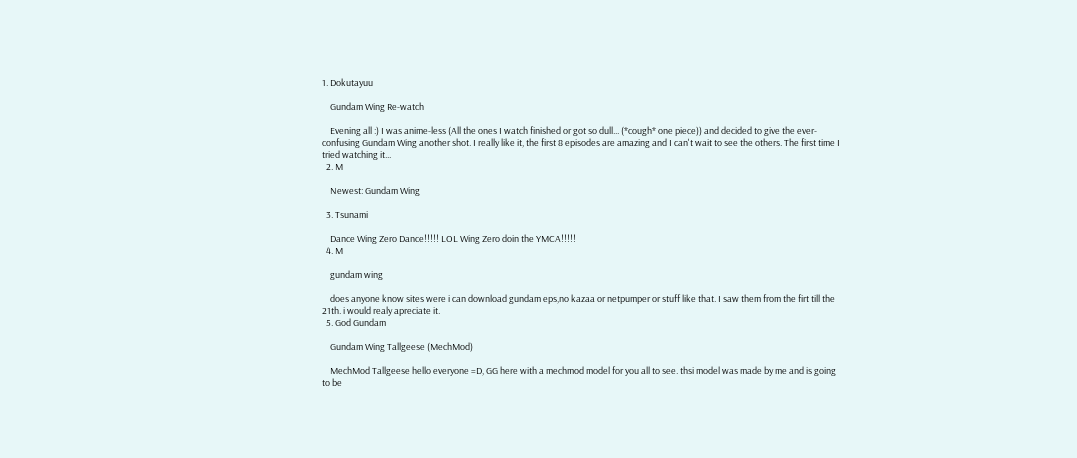1. Dokutayuu

    Gundam Wing Re-watch

    Evening all :) I was anime-less (All the ones I watch finished or got so dull... (*cough* one piece)) and decided to give the ever-confusing Gundam Wing another shot. I really like it, the first 8 episodes are amazing and I can't wait to see the others. The first time I tried watching it...
  2. M

    Newest: Gundam Wing

  3. Tsunami

    Dance Wing Zero Dance!!!!! LOL Wing Zero doin the YMCA!!!!!
  4. M

    gundam wing

    does anyone know sites were i can download gundam eps,no kazaa or netpumper or stuff like that. I saw them from the firt till the 21th. i would realy apreciate it.
  5. God Gundam

    Gundam Wing Tallgeese (MechMod)

    MechMod Tallgeese hello everyone =D, GG here with a mechmod model for you all to see. thsi model was made by me and is going to be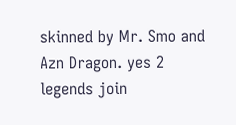skinned by Mr. Smo and Azn Dragon. yes 2 legends join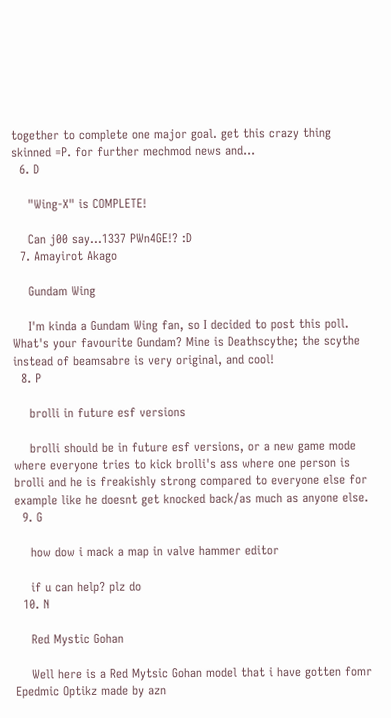together to complete one major goal. get this crazy thing skinned =P. for further mechmod news and...
  6. D

    "Wing-X" is COMPLETE!

    Can j00 say...1337 PWn4GE!? :D
  7. Amayirot Akago

    Gundam Wing

    I'm kinda a Gundam Wing fan, so I decided to post this poll. What's your favourite Gundam? Mine is Deathscythe; the scythe instead of beamsabre is very original, and cool!
  8. P

    brolli in future esf versions

    brolli should be in future esf versions, or a new game mode where everyone tries to kick brolli's ass where one person is brolli and he is freakishly strong compared to everyone else for example like he doesnt get knocked back/as much as anyone else.
  9. G

    how dow i mack a map in valve hammer editor

    if u can help? plz do
  10. N

    Red Mystic Gohan

    Well here is a Red Mytsic Gohan model that i have gotten fomr Epedmic Optikz made by azn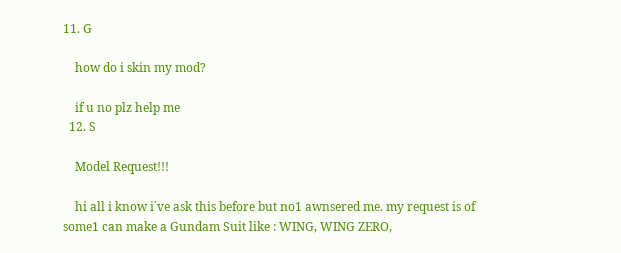11. G

    how do i skin my mod?

    if u no plz help me
  12. S

    Model Request!!!

    hi all i know i´ve ask this before but no1 awnsered me. my request is of some1 can make a Gundam Suit like : WING, WING ZERO,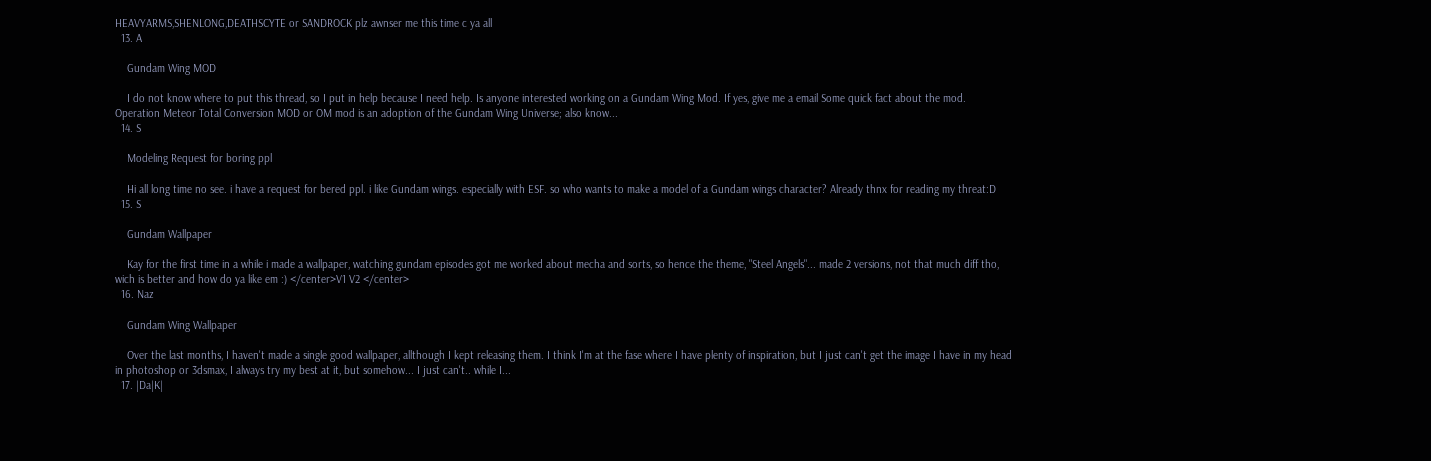HEAVYARMS,SHENLONG,DEATHSCYTE or SANDROCK plz awnser me this time c ya all
  13. A

    Gundam Wing MOD

    I do not know where to put this thread, so I put in help because I need help. Is anyone interested working on a Gundam Wing Mod. If yes, give me a email Some quick fact about the mod. Operation Meteor Total Conversion MOD or OM mod is an adoption of the Gundam Wing Universe; also know...
  14. S

    Modeling Request for boring ppl

    Hi all long time no see. i have a request for bered ppl. i like Gundam wings. especially with ESF. so who wants to make a model of a Gundam wings character? Already thnx for reading my threat:D
  15. S

    Gundam Wallpaper

    Kay for the first time in a while i made a wallpaper, watching gundam episodes got me worked about mecha and sorts, so hence the theme, "Steel Angels"... made 2 versions, not that much diff tho, wich is better and how do ya like em :) </center>V1 V2 </center>
  16. Naz

    Gundam Wing Wallpaper

    Over the last months, I haven't made a single good wallpaper, allthough I kept releasing them. I think I'm at the fase where I have plenty of inspiration, but I just can't get the image I have in my head in photoshop or 3dsmax, I always try my best at it, but somehow... I just can't.. while I...
  17. |Da|K|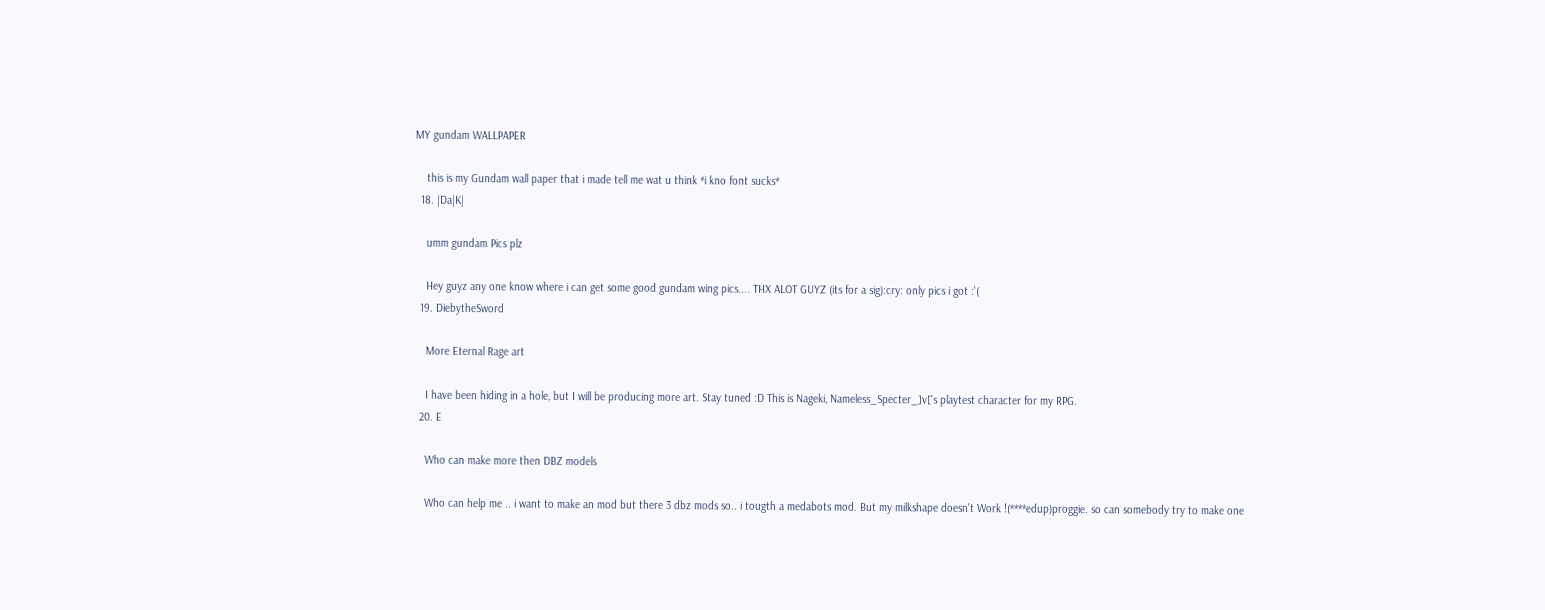MY gundam WALLPAPER

    this is my Gundam wall paper that i made tell me wat u think *i kno font sucks*
  18. |Da|K|

    umm gundam Pics plz

    Hey guyz any one know where i can get some good gundam wing pics.... THX ALOT GUYZ (its for a sig):cry: only pics i got :'(
  19. DiebytheSword

    More Eternal Rage art

    I have been hiding in a hole, but I will be producing more art. Stay tuned :D This is Nageki, Nameless_Specter_]v['s playtest character for my RPG.
  20. E

    Who can make more then DBZ models

    Who can help me .. i want to make an mod but there 3 dbz mods so.. i tougth a medabots mod. But my milkshape doesn't Work !(****edup)proggie. so can somebody try to make one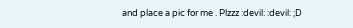and place a pic for me . Plzzz :devil: :devil: ;D